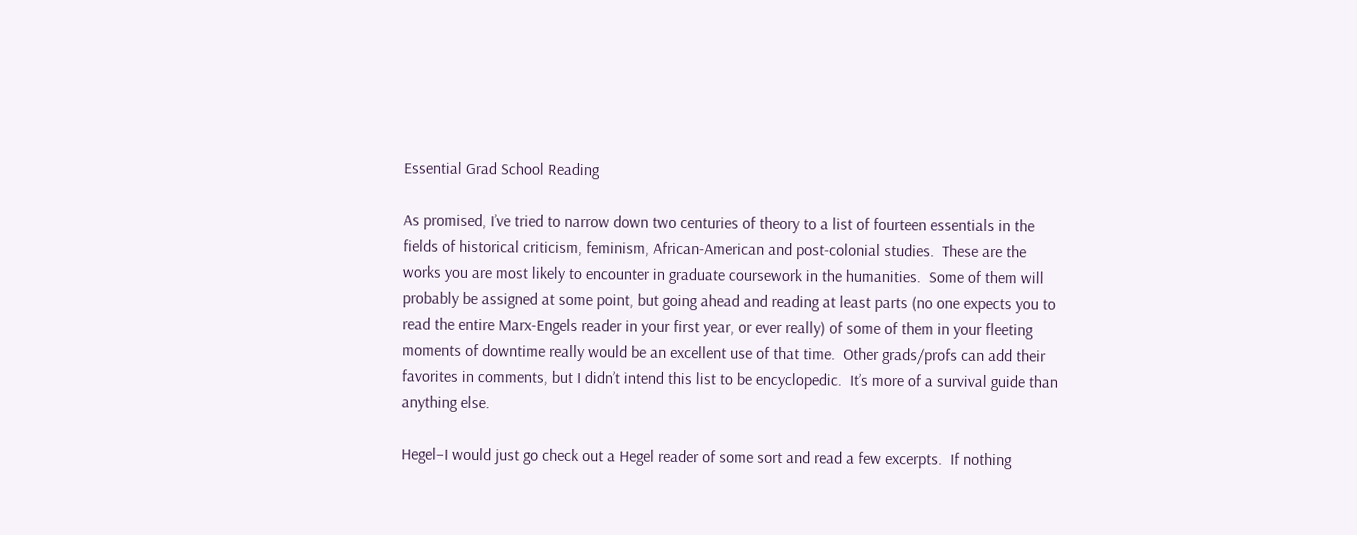Essential Grad School Reading

As promised, I’ve tried to narrow down two centuries of theory to a list of fourteen essentials in the fields of historical criticism, feminism, African-American and post-colonial studies.  These are the works you are most likely to encounter in graduate coursework in the humanities.  Some of them will probably be assigned at some point, but going ahead and reading at least parts (no one expects you to read the entire Marx-Engels reader in your first year, or ever really) of some of them in your fleeting moments of downtime really would be an excellent use of that time.  Other grads/profs can add their favorites in comments, but I didn’t intend this list to be encyclopedic.  It’s more of a survival guide than anything else.

Hegel–I would just go check out a Hegel reader of some sort and read a few excerpts.  If nothing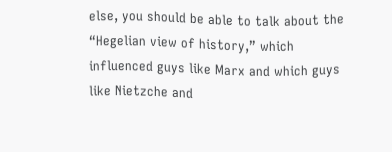else, you should be able to talk about the “Hegelian view of history,” which influenced guys like Marx and which guys like Nietzche and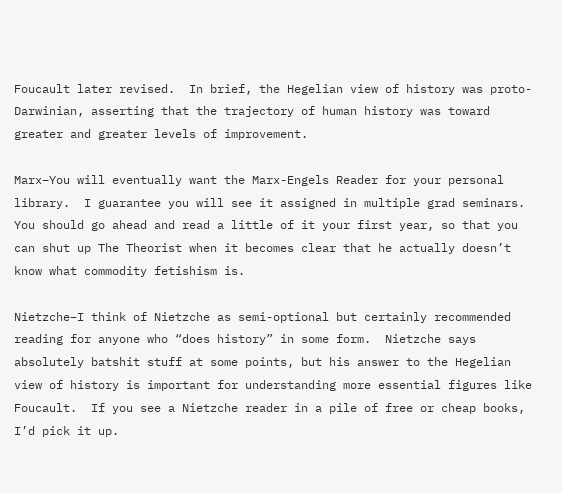Foucault later revised.  In brief, the Hegelian view of history was proto-Darwinian, asserting that the trajectory of human history was toward greater and greater levels of improvement.

Marx–You will eventually want the Marx-Engels Reader for your personal library.  I guarantee you will see it assigned in multiple grad seminars. You should go ahead and read a little of it your first year, so that you can shut up The Theorist when it becomes clear that he actually doesn’t know what commodity fetishism is.

Nietzche–I think of Nietzche as semi-optional but certainly recommended reading for anyone who “does history” in some form.  Nietzche says absolutely batshit stuff at some points, but his answer to the Hegelian view of history is important for understanding more essential figures like Foucault.  If you see a Nietzche reader in a pile of free or cheap books, I’d pick it up.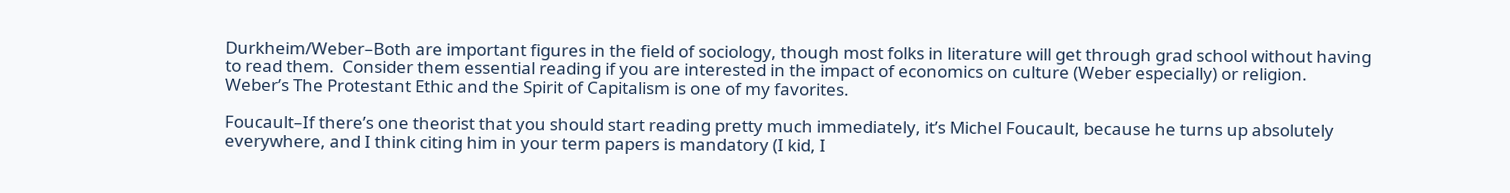Durkheim/Weber–Both are important figures in the field of sociology, though most folks in literature will get through grad school without having to read them.  Consider them essential reading if you are interested in the impact of economics on culture (Weber especially) or religion.  Weber’s The Protestant Ethic and the Spirit of Capitalism is one of my favorites.

Foucault–If there’s one theorist that you should start reading pretty much immediately, it’s Michel Foucault, because he turns up absolutely everywhere, and I think citing him in your term papers is mandatory (I kid, I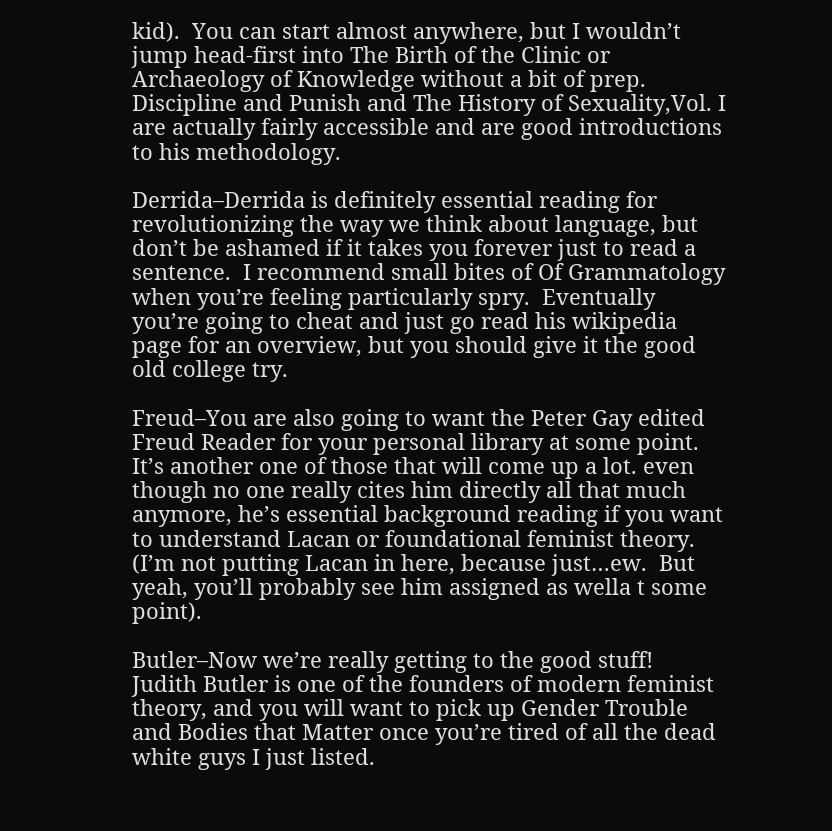kid).  You can start almost anywhere, but I wouldn’t jump head-first into The Birth of the Clinic or Archaeology of Knowledge without a bit of prep.  Discipline and Punish and The History of Sexuality,Vol. I are actually fairly accessible and are good introductions to his methodology.

Derrida–Derrida is definitely essential reading for revolutionizing the way we think about language, but don’t be ashamed if it takes you forever just to read a sentence.  I recommend small bites of Of Grammatology when you’re feeling particularly spry.  Eventually you’re going to cheat and just go read his wikipedia page for an overview, but you should give it the good old college try.

Freud–You are also going to want the Peter Gay edited Freud Reader for your personal library at some point.  It’s another one of those that will come up a lot. even though no one really cites him directly all that much anymore, he’s essential background reading if you want to understand Lacan or foundational feminist theory.  (I’m not putting Lacan in here, because just…ew.  But yeah, you’ll probably see him assigned as wella t some point).

Butler–Now we’re really getting to the good stuff!  Judith Butler is one of the founders of modern feminist theory, and you will want to pick up Gender Trouble and Bodies that Matter once you’re tired of all the dead white guys I just listed.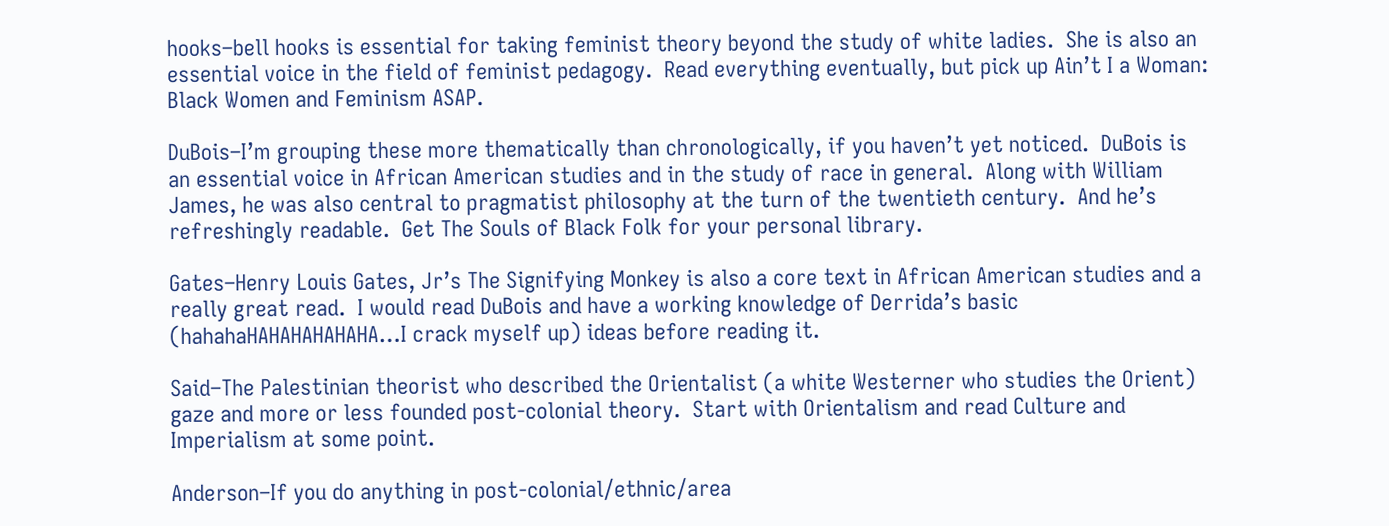hooks–bell hooks is essential for taking feminist theory beyond the study of white ladies.  She is also an essential voice in the field of feminist pedagogy.  Read everything eventually, but pick up Ain’t I a Woman:  Black Women and Feminism ASAP.

DuBois–I’m grouping these more thematically than chronologically, if you haven’t yet noticed.  DuBois is an essential voice in African American studies and in the study of race in general.  Along with William James, he was also central to pragmatist philosophy at the turn of the twentieth century.  And he’s refreshingly readable.  Get The Souls of Black Folk for your personal library.

Gates–Henry Louis Gates, Jr’s The Signifying Monkey is also a core text in African American studies and a really great read.  I would read DuBois and have a working knowledge of Derrida’s basic (hahahaHAHAHAHAHAHA…I crack myself up) ideas before reading it.

Said–The Palestinian theorist who described the Orientalist (a white Westerner who studies the Orient) gaze and more or less founded post-colonial theory.  Start with Orientalism and read Culture and Imperialism at some point.

Anderson–If you do anything in post-colonial/ethnic/area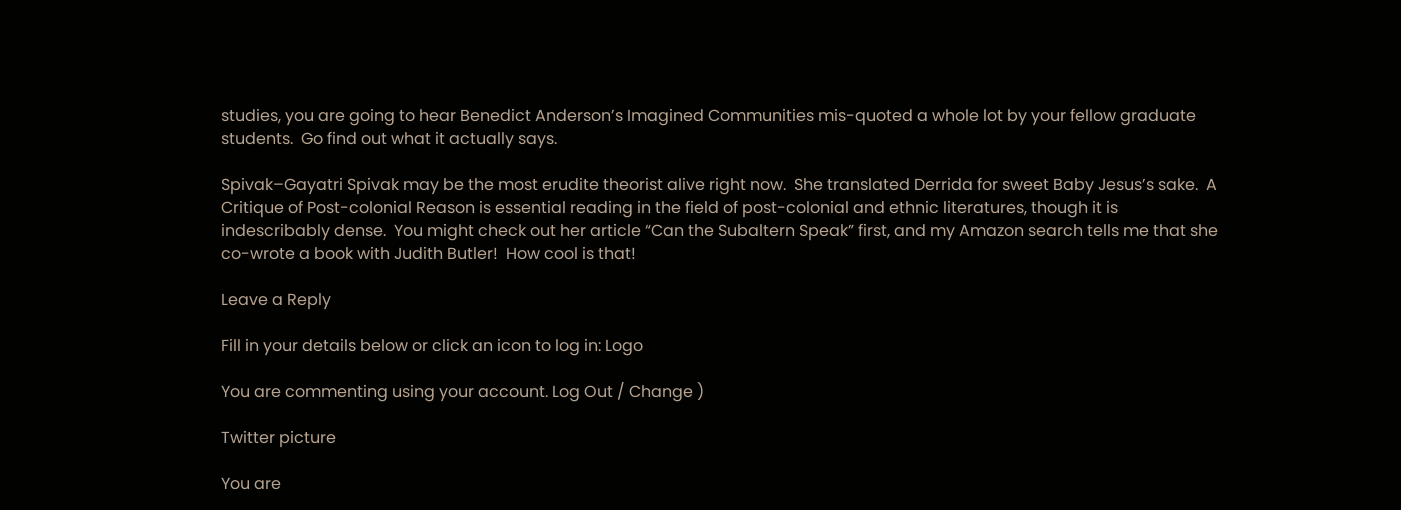studies, you are going to hear Benedict Anderson’s Imagined Communities mis-quoted a whole lot by your fellow graduate students.  Go find out what it actually says.

Spivak–Gayatri Spivak may be the most erudite theorist alive right now.  She translated Derrida for sweet Baby Jesus’s sake.  A Critique of Post-colonial Reason is essential reading in the field of post-colonial and ethnic literatures, though it is indescribably dense.  You might check out her article “Can the Subaltern Speak” first, and my Amazon search tells me that she co-wrote a book with Judith Butler!  How cool is that!

Leave a Reply

Fill in your details below or click an icon to log in: Logo

You are commenting using your account. Log Out / Change )

Twitter picture

You are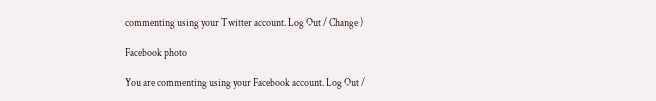commenting using your Twitter account. Log Out / Change )

Facebook photo

You are commenting using your Facebook account. Log Out /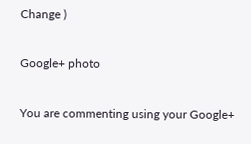Change )

Google+ photo

You are commenting using your Google+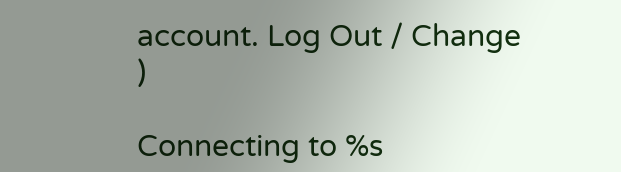account. Log Out / Change )

Connecting to %s